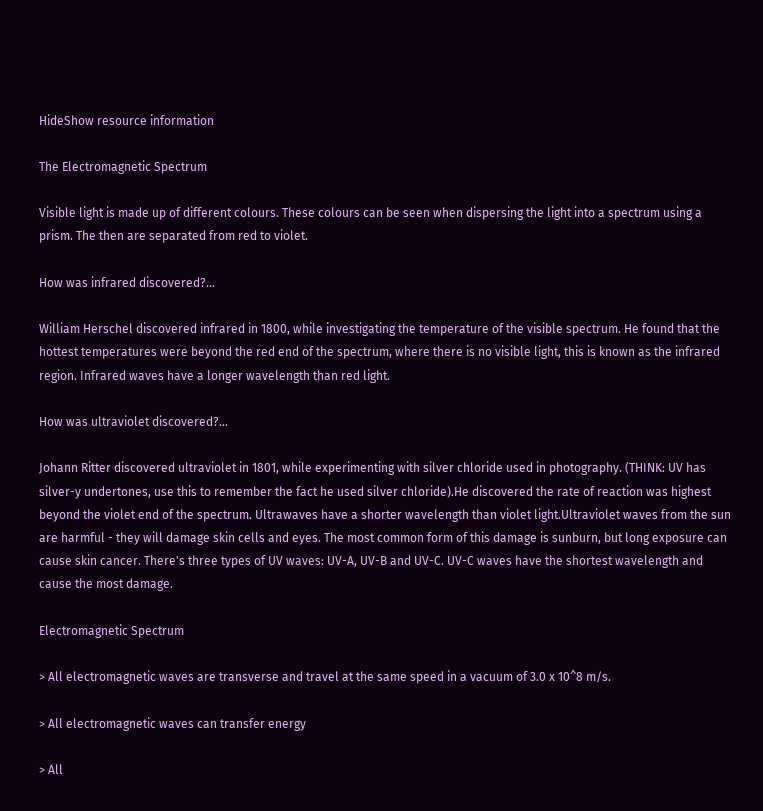HideShow resource information

The Electromagnetic Spectrum

Visible light is made up of different colours. These colours can be seen when dispersing the light into a spectrum using a prism. The then are separated from red to violet.

How was infrared discovered?...

William Herschel discovered infrared in 1800, while investigating the temperature of the visible spectrum. He found that the hottest temperatures were beyond the red end of the spectrum, where there is no visible light, this is known as the infrared region. Infrared waves have a longer wavelength than red light.

How was ultraviolet discovered?...

Johann Ritter discovered ultraviolet in 1801, while experimenting with silver chloride used in photography. (THINK: UV has silver-y undertones, use this to remember the fact he used silver chloride).He discovered the rate of reaction was highest beyond the violet end of the spectrum. Ultrawaves have a shorter wavelength than violet light.Ultraviolet waves from the sun are harmful - they will damage skin cells and eyes. The most common form of this damage is sunburn, but long exposure can cause skin cancer. There's three types of UV waves: UV-A, UV-B and UV-C. UV-C waves have the shortest wavelength and cause the most damage.

Electromagnetic Spectrum

> All electromagnetic waves are transverse and travel at the same speed in a vacuum of 3.0 x 10^8 m/s.

> All electromagnetic waves can transfer energy

> All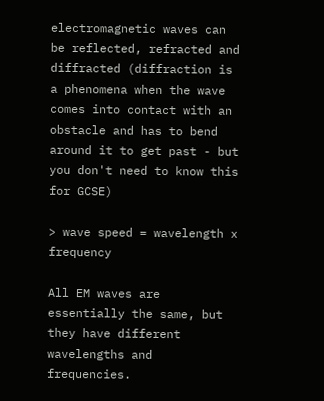electromagnetic waves can be reflected, refracted and diffracted (diffraction is a phenomena when the wave comes into contact with an obstacle and has to bend around it to get past - but you don't need to know this for GCSE)

> wave speed = wavelength x frequency

All EM waves are essentially the same, but they have different wavelengths and frequencies.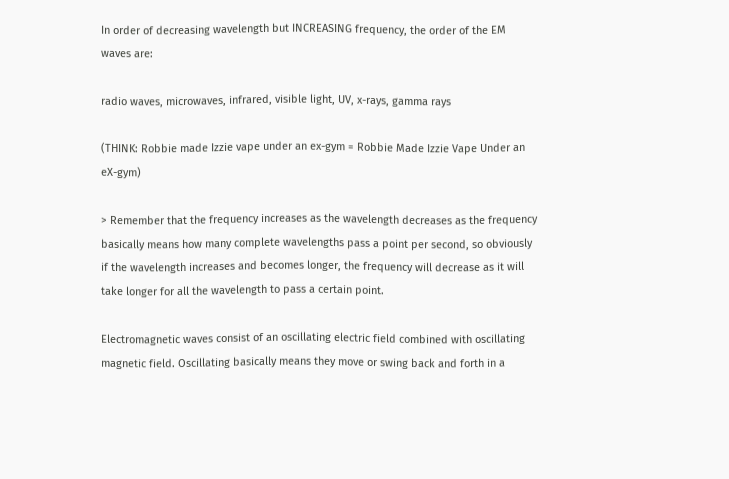In order of decreasing wavelength but INCREASING frequency, the order of the EM waves are:

radio waves, microwaves, infrared, visible light, UV, x-rays, gamma rays

(THINK: Robbie made Izzie vape under an ex-gym = Robbie Made Izzie Vape Under an eX-gym)

> Remember that the frequency increases as the wavelength decreases as the frequency basically means how many complete wavelengths pass a point per second, so obviously if the wavelength increases and becomes longer, the frequency will decrease as it will take longer for all the wavelength to pass a certain point.

Electromagnetic waves consist of an oscillating electric field combined with oscillating magnetic field. Oscillating basically means they move or swing back and forth in a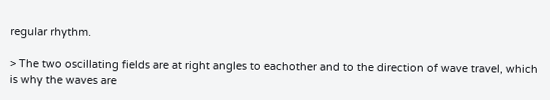regular rhythm.

> The two oscillating fields are at right angles to eachother and to the direction of wave travel, which is why the waves are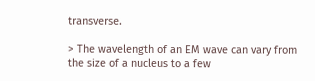transverse.

> The wavelength of an EM wave can vary from the size of a nucleus to a few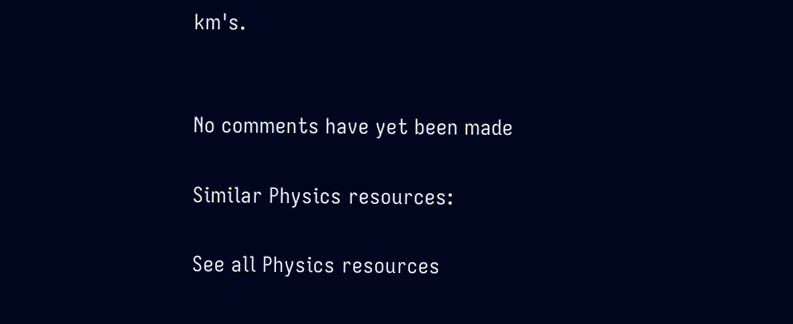km's.


No comments have yet been made

Similar Physics resources:

See all Physics resources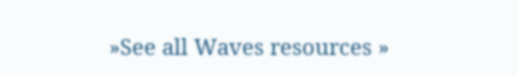»See all Waves resources »